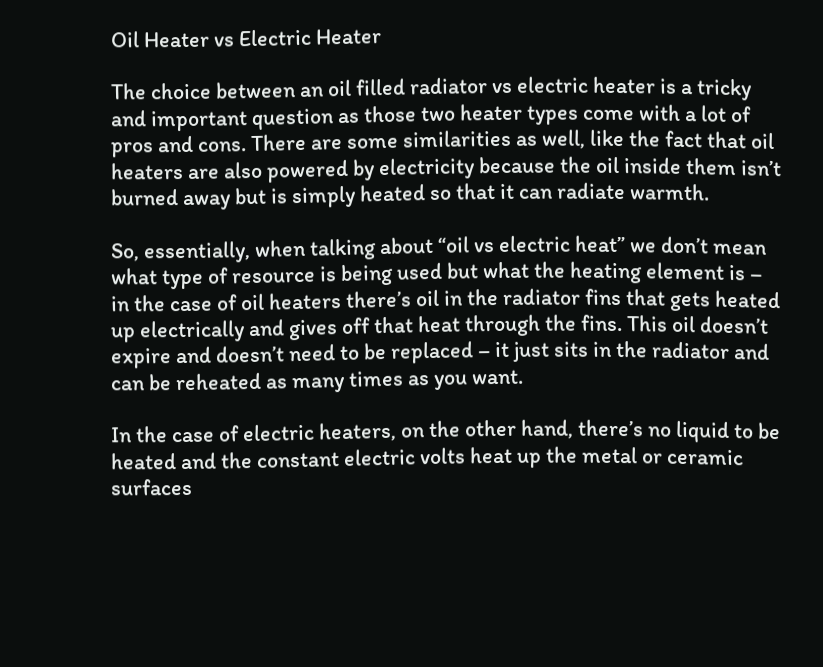Oil Heater vs Electric Heater

The choice between an oil filled radiator vs electric heater is a tricky and important question as those two heater types come with a lot of pros and cons. There are some similarities as well, like the fact that oil heaters are also powered by electricity because the oil inside them isn’t burned away but is simply heated so that it can radiate warmth.

So, essentially, when talking about “oil vs electric heat” we don’t mean what type of resource is being used but what the heating element is – in the case of oil heaters there’s oil in the radiator fins that gets heated up electrically and gives off that heat through the fins. This oil doesn’t expire and doesn’t need to be replaced – it just sits in the radiator and can be reheated as many times as you want.

In the case of electric heaters, on the other hand, there’s no liquid to be heated and the constant electric volts heat up the metal or ceramic surfaces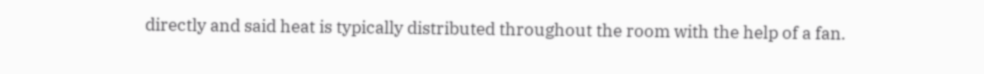directly and said heat is typically distributed throughout the room with the help of a fan.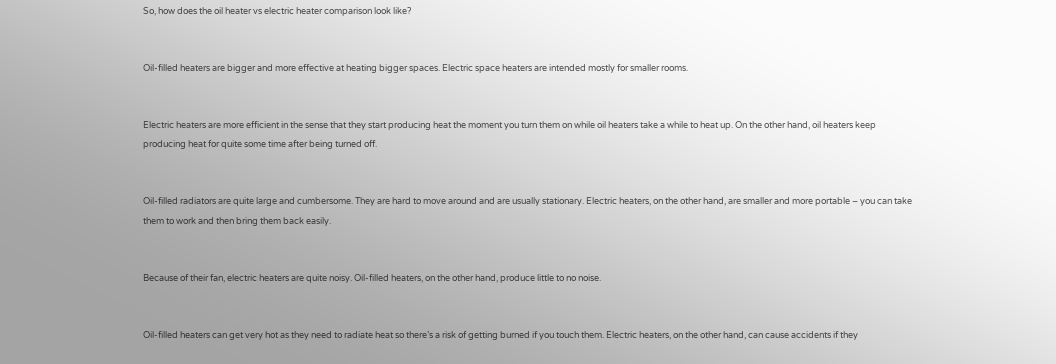So, how does the oil heater vs electric heater comparison look like?


Oil-filled heaters are bigger and more effective at heating bigger spaces. Electric space heaters are intended mostly for smaller rooms.


Electric heaters are more efficient in the sense that they start producing heat the moment you turn them on while oil heaters take a while to heat up. On the other hand, oil heaters keep producing heat for quite some time after being turned off.


Oil-filled radiators are quite large and cumbersome. They are hard to move around and are usually stationary. Electric heaters, on the other hand, are smaller and more portable – you can take them to work and then bring them back easily.


Because of their fan, electric heaters are quite noisy. Oil-filled heaters, on the other hand, produce little to no noise.


Oil-filled heaters can get very hot as they need to radiate heat so there’s a risk of getting burned if you touch them. Electric heaters, on the other hand, can cause accidents if they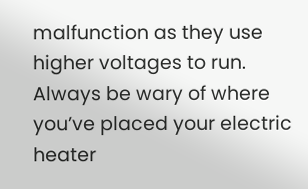malfunction as they use higher voltages to run. Always be wary of where you’ve placed your electric heater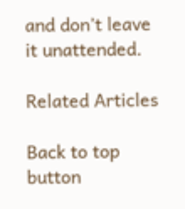and don’t leave it unattended.

Related Articles

Back to top button